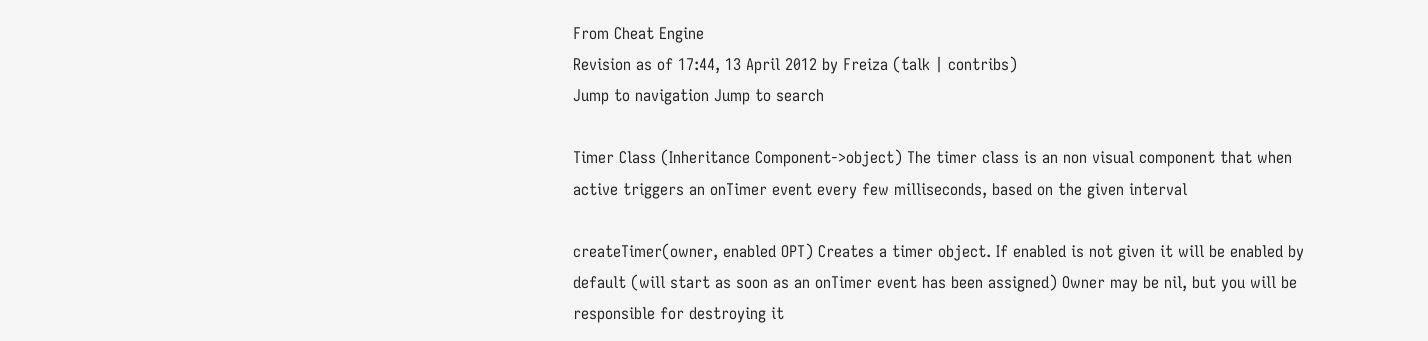From Cheat Engine
Revision as of 17:44, 13 April 2012 by Freiza (talk | contribs)
Jump to navigation Jump to search

Timer Class (Inheritance Component->object) The timer class is an non visual component that when active triggers an onTimer event every few milliseconds, based on the given interval

createTimer(owner, enabled OPT) Creates a timer object. If enabled is not given it will be enabled by default (will start as soon as an onTimer event has been assigned) Owner may be nil, but you will be responsible for destroying it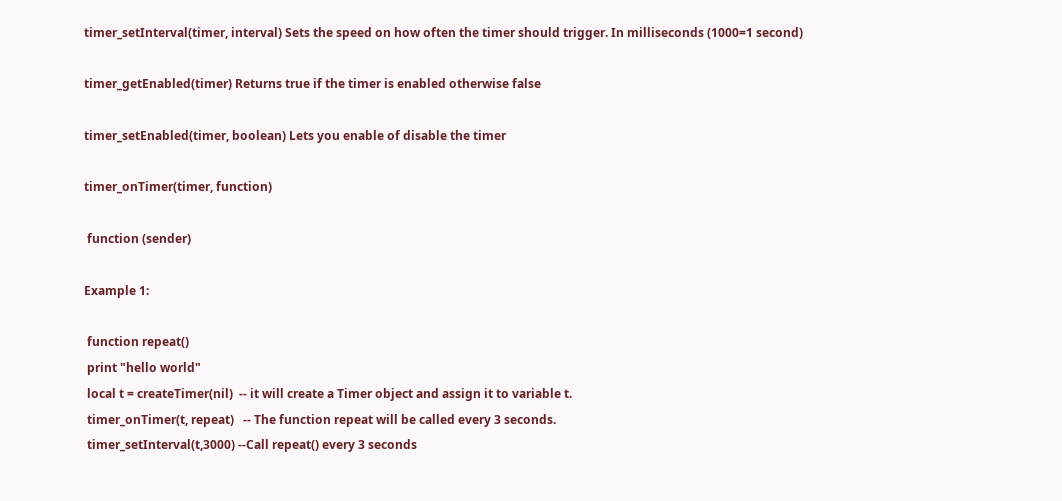timer_setInterval(timer, interval) Sets the speed on how often the timer should trigger. In milliseconds (1000=1 second)

timer_getEnabled(timer) Returns true if the timer is enabled otherwise false

timer_setEnabled(timer, boolean) Lets you enable of disable the timer

timer_onTimer(timer, function)

 function (sender)

Example 1:

 function repeat()
 print "hello world"
 local t = createTimer(nil)  -- it will create a Timer object and assign it to variable t.
 timer_onTimer(t, repeat)   -- The function repeat will be called every 3 seconds.
 timer_setInterval(t,3000) --Call repeat() every 3 seconds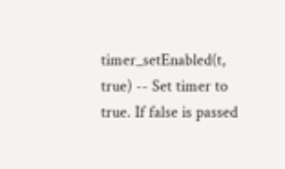timer_setEnabled(t, true) -- Set timer to true. If false is passed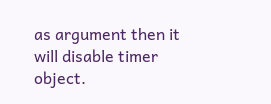as argument then it will disable timer object.